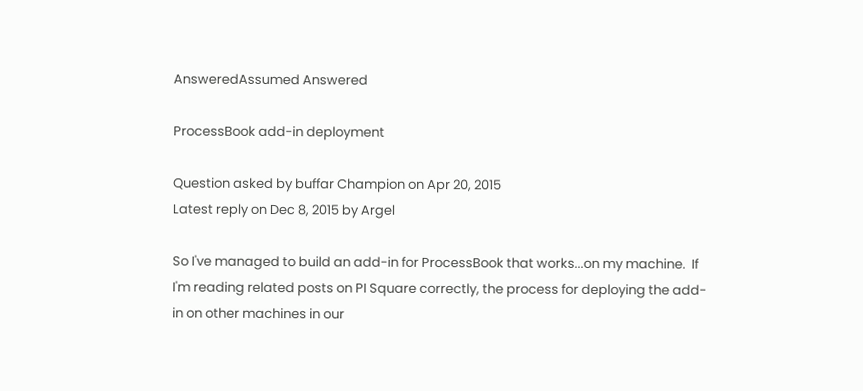AnsweredAssumed Answered

ProcessBook add-in deployment

Question asked by buffar Champion on Apr 20, 2015
Latest reply on Dec 8, 2015 by Argel

So I've managed to build an add-in for ProcessBook that works...on my machine.  If I'm reading related posts on PI Square correctly, the process for deploying the add-in on other machines in our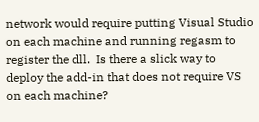network would require putting Visual Studio on each machine and running regasm to register the dll.  Is there a slick way to deploy the add-in that does not require VS on each machine?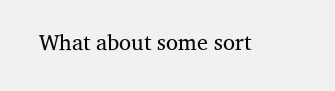What about some sort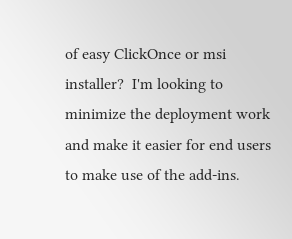of easy ClickOnce or msi installer?  I'm looking to minimize the deployment work and make it easier for end users to make use of the add-ins.